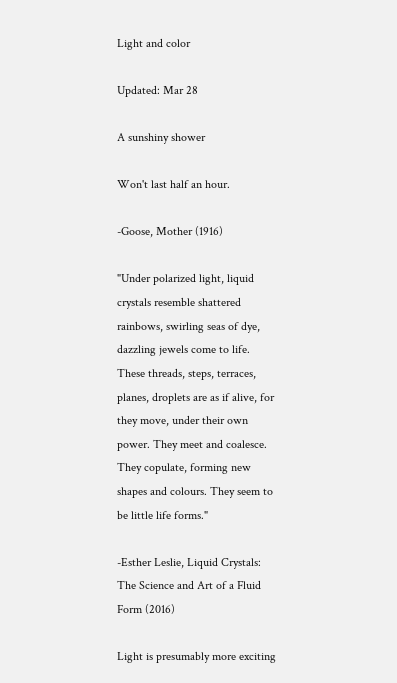Light and color

Updated: Mar 28

A sunshiny shower

Won't last half an hour.

-Goose, Mother (1916)

"Under polarized light, liquid crystals resemble shattered rainbows, swirling seas of dye, dazzling jewels come to life. These threads, steps, terraces, planes, droplets are as if alive, for they move, under their own power. They meet and coalesce. They copulate, forming new shapes and colours. They seem to be little life forms."

-Esther Leslie, Liquid Crystals: The Science and Art of a Fluid Form (2016)

Light is presumably more exciting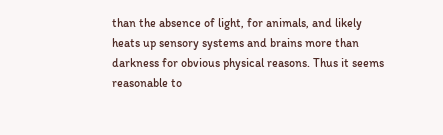than the absence of light, for animals, and likely heats up sensory systems and brains more than darkness for obvious physical reasons. Thus it seems reasonable to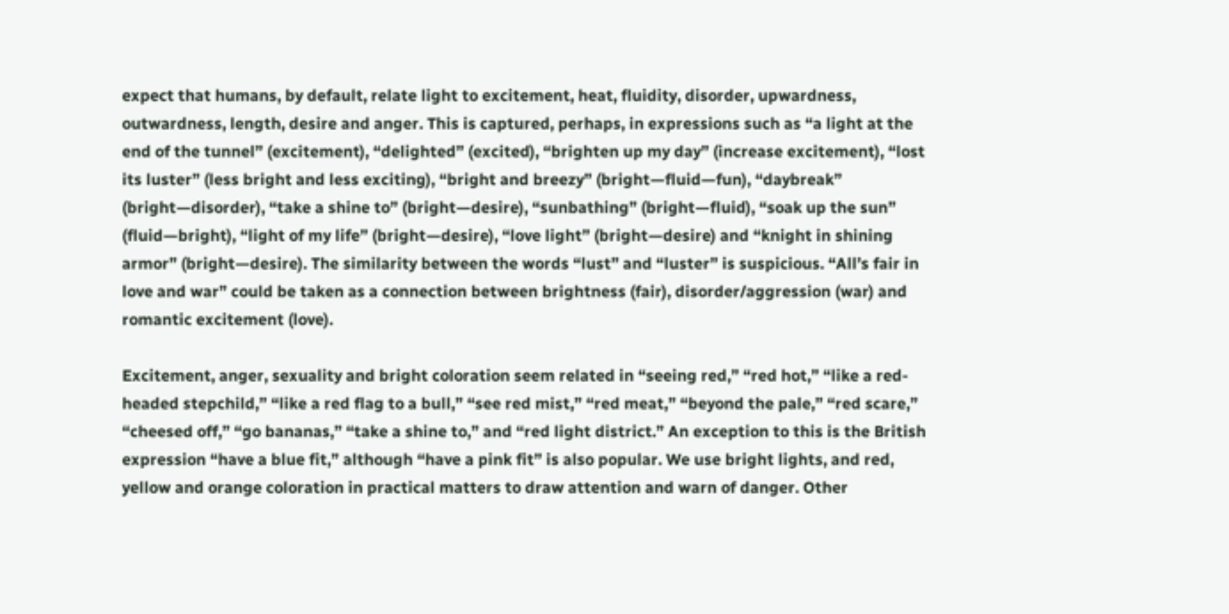expect that humans, by default, relate light to excitement, heat, fluidity, disorder, upwardness, outwardness, length, desire and anger. This is captured, perhaps, in expressions such as “a light at the end of the tunnel” (excitement), “delighted” (excited), “brighten up my day” (increase excitement), “lost its luster” (less bright and less exciting), “bright and breezy” (bright—fluid—fun), “daybreak” (bright—disorder), “take a shine to” (bright—desire), “sunbathing” (bright—fluid), “soak up the sun” (fluid—bright), “light of my life” (bright—desire), “love light” (bright—desire) and “knight in shining armor” (bright—desire). The similarity between the words “lust” and “luster” is suspicious. “All’s fair in love and war” could be taken as a connection between brightness (fair), disorder/aggression (war) and romantic excitement (love).

Excitement, anger, sexuality and bright coloration seem related in “seeing red,” “red hot,” “like a red-headed stepchild,” “like a red flag to a bull,” “see red mist,” “red meat,” “beyond the pale,” “red scare,” “cheesed off,” “go bananas,” “take a shine to,” and “red light district.” An exception to this is the British expression “have a blue fit,” although “have a pink fit” is also popular. We use bright lights, and red, yellow and orange coloration in practical matters to draw attention and warn of danger. Other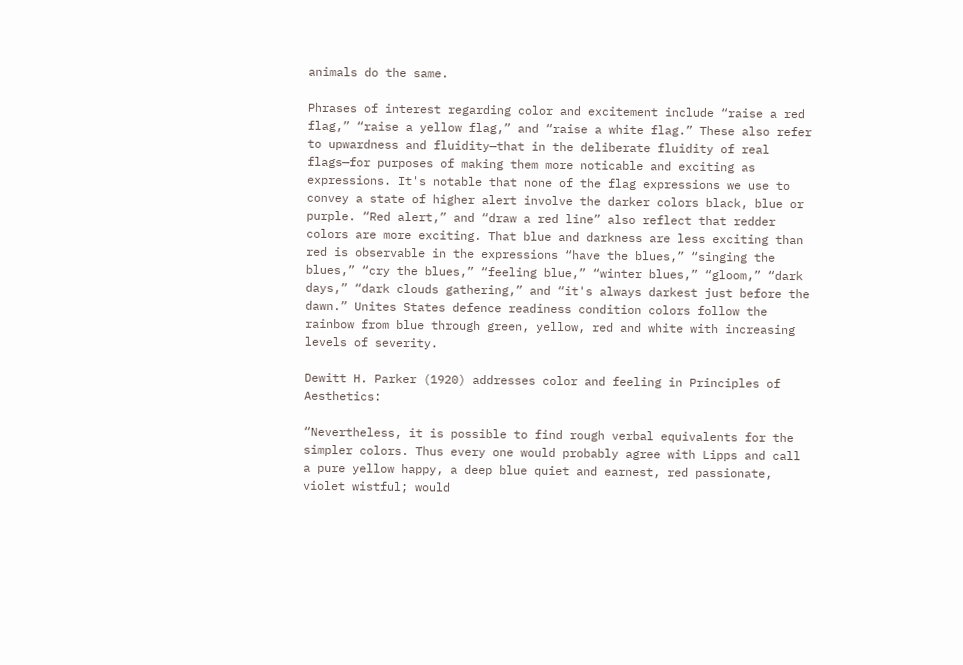animals do the same.

Phrases of interest regarding color and excitement include “raise a red flag,” “raise a yellow flag,” and “raise a white flag.” These also refer to upwardness and fluidity—that in the deliberate fluidity of real flags—for purposes of making them more noticable and exciting as expressions. It's notable that none of the flag expressions we use to convey a state of higher alert involve the darker colors black, blue or purple. “Red alert,” and “draw a red line” also reflect that redder colors are more exciting. That blue and darkness are less exciting than red is observable in the expressions “have the blues,” “singing the blues,” “cry the blues,” “feeling blue,” “winter blues,” “gloom,” “dark days,” “dark clouds gathering,” and “it's always darkest just before the dawn.” Unites States defence readiness condition colors follow the rainbow from blue through green, yellow, red and white with increasing levels of severity.

Dewitt H. Parker (1920) addresses color and feeling in Principles of Aesthetics:

“Nevertheless, it is possible to find rough verbal equivalents for the simpler colors. Thus every one would probably agree with Lipps and call a pure yellow happy, a deep blue quiet and earnest, red passionate, violet wistful; would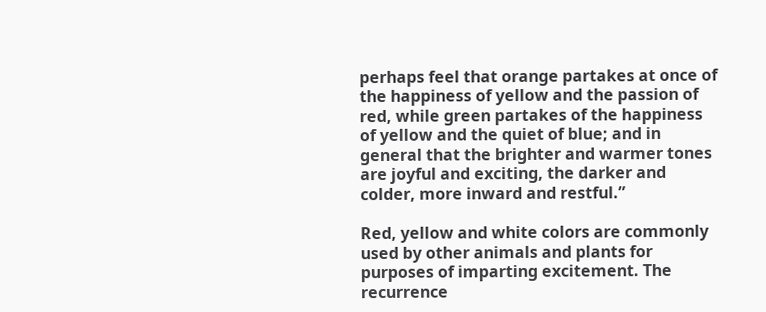perhaps feel that orange partakes at once of the happiness of yellow and the passion of red, while green partakes of the happiness of yellow and the quiet of blue; and in general that the brighter and warmer tones are joyful and exciting, the darker and colder, more inward and restful.”

Red, yellow and white colors are commonly used by other animals and plants for purposes of imparting excitement. The recurrence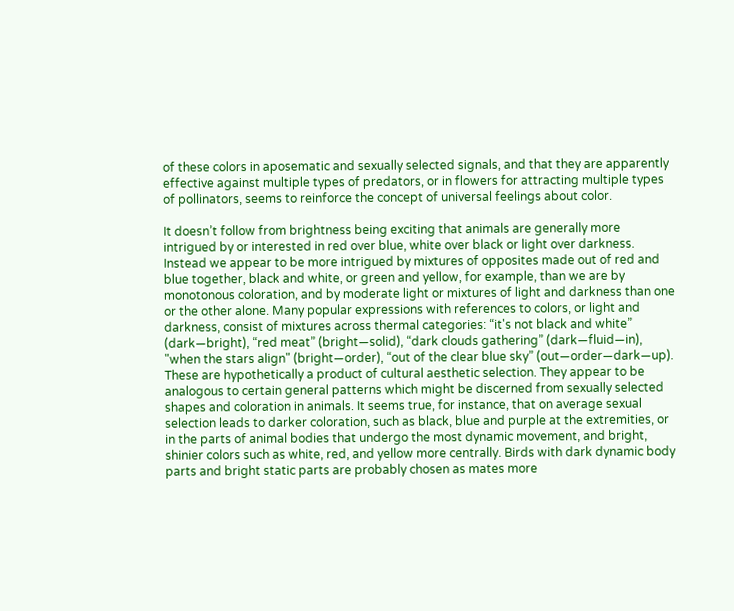of these colors in aposematic and sexually selected signals, and that they are apparently effective against multiple types of predators, or in flowers for attracting multiple types of pollinators, seems to reinforce the concept of universal feelings about color.

It doesn’t follow from brightness being exciting that animals are generally more intrigued by or interested in red over blue, white over black or light over darkness. Instead we appear to be more intrigued by mixtures of opposites made out of red and blue together, black and white, or green and yellow, for example, than we are by monotonous coloration, and by moderate light or mixtures of light and darkness than one or the other alone. Many popular expressions with references to colors, or light and darkness, consist of mixtures across thermal categories: “it's not black and white” (dark—bright), “red meat” (bright—solid), “dark clouds gathering” (dark—fluid—in), "when the stars align" (bright—order), “out of the clear blue sky” (out—order—dark—up). These are hypothetically a product of cultural aesthetic selection. They appear to be analogous to certain general patterns which might be discerned from sexually selected shapes and coloration in animals. It seems true, for instance, that on average sexual selection leads to darker coloration, such as black, blue and purple at the extremities, or in the parts of animal bodies that undergo the most dynamic movement, and bright, shinier colors such as white, red, and yellow more centrally. Birds with dark dynamic body parts and bright static parts are probably chosen as mates more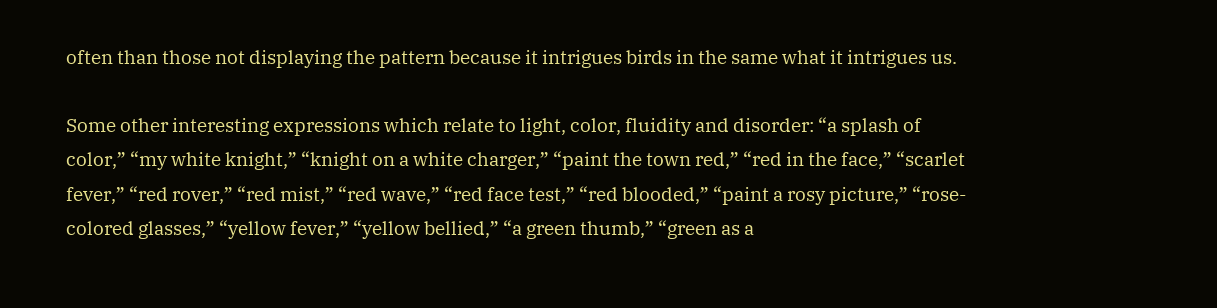often than those not displaying the pattern because it intrigues birds in the same what it intrigues us.

Some other interesting expressions which relate to light, color, fluidity and disorder: “a splash of color,” “my white knight,” “knight on a white charger,” “paint the town red,” “red in the face,” “scarlet fever,” “red rover,” “red mist,” “red wave,” “red face test,” “red blooded,” “paint a rosy picture,” “rose-colored glasses,” “yellow fever,” “yellow bellied,” “a green thumb,” “green as a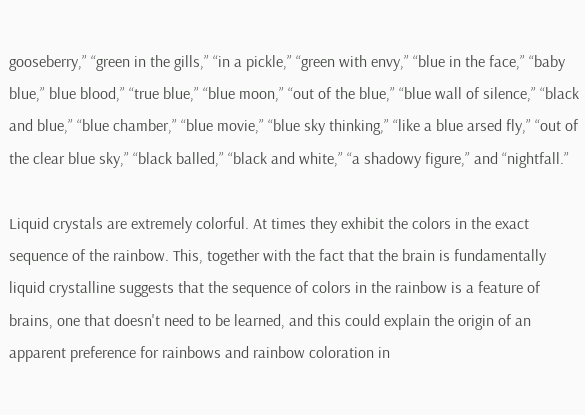gooseberry,” “green in the gills,” “in a pickle,” “green with envy,” “blue in the face,” “baby blue,” blue blood,” “true blue,” “blue moon,” “out of the blue,” “blue wall of silence,” “black and blue,” “blue chamber,” “blue movie,” “blue sky thinking,” “like a blue arsed fly,” “out of the clear blue sky,” “black balled,” “black and white,” “a shadowy figure,” and “nightfall.”

Liquid crystals are extremely colorful. At times they exhibit the colors in the exact sequence of the rainbow. This, together with the fact that the brain is fundamentally liquid crystalline suggests that the sequence of colors in the rainbow is a feature of brains, one that doesn't need to be learned, and this could explain the origin of an apparent preference for rainbows and rainbow coloration in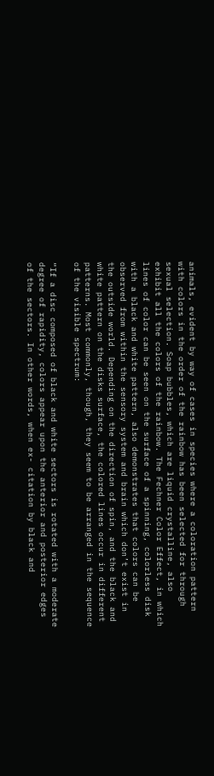animals, evident by way of cases in species where a coloration pattern with colors in the order of the rainbow has been selected for through sexual selection. Soap bubbles, which are liquid crystalline, also exhibit all the colors of the rainbow. The Fechner Color Effect, in which lines of color can be seen on the surface of a spinning, colorless disk with a black and white pattern, also demonstrates that colors can be observed from within the sensory system and brain which don’t exist in the outside world. Depending on the direction of spin, and the black and white pattern on the disks surface, the colored lines occur in different patterns. Most commonly, though, they seem to be arranged in the sequence of the visible spectrum:

“If a disc composed of black and white sectors is rotated with a moderate degree of rapidity, colors appear upon the anterior and posterior edges of the sectors. In other words, when ex- citation by black and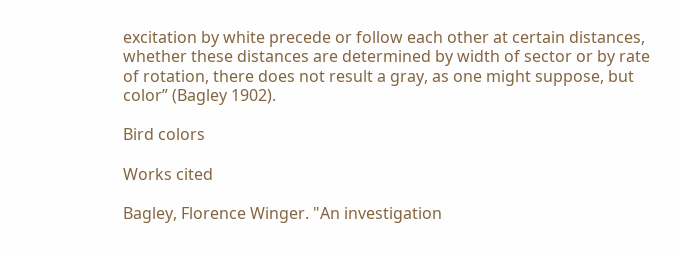excitation by white precede or follow each other at certain distances, whether these distances are determined by width of sector or by rate of rotation, there does not result a gray, as one might suppose, but color” (Bagley 1902).

Bird colors

Works cited

Bagley, Florence Winger. "An investigation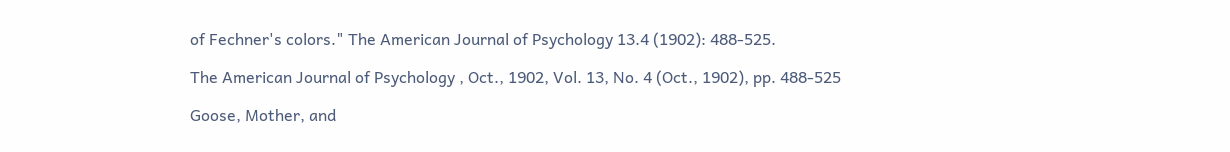of Fechner's colors." The American Journal of Psychology 13.4 (1902): 488-525.

The American Journal of Psychology , Oct., 1902, Vol. 13, No. 4 (Oct., 1902), pp. 488-525

Goose, Mother, and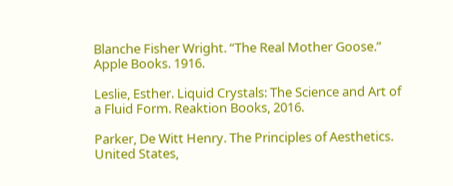Blanche Fisher Wright. “The Real Mother Goose.” Apple Books. 1916.

Leslie, Esther. Liquid Crystals: The Science and Art of a Fluid Form. Reaktion Books, 2016.

Parker, De Witt Henry. The Principles of Aesthetics. United States,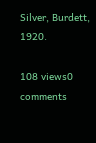Silver, Burdett, 1920.

108 views0 comments